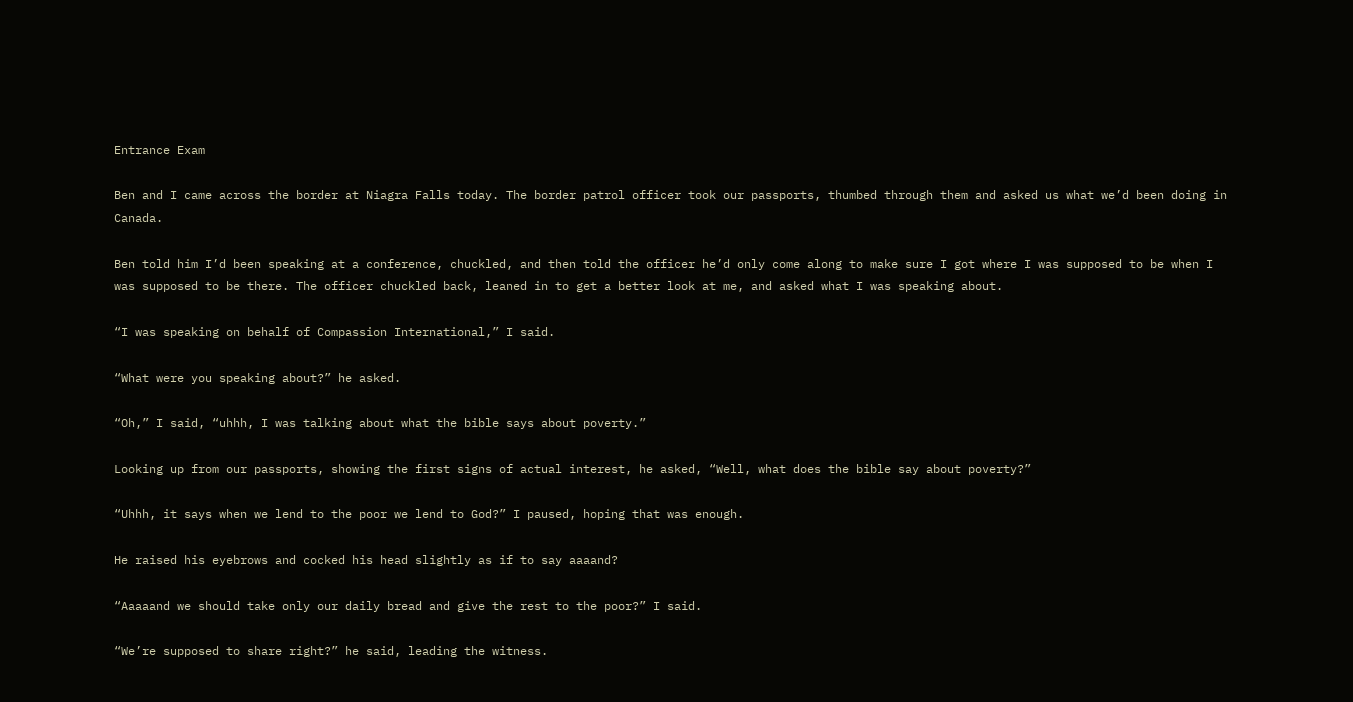Entrance Exam

Ben and I came across the border at Niagra Falls today. The border patrol officer took our passports, thumbed through them and asked us what we’d been doing in Canada.

Ben told him I’d been speaking at a conference, chuckled, and then told the officer he’d only come along to make sure I got where I was supposed to be when I was supposed to be there. The officer chuckled back, leaned in to get a better look at me, and asked what I was speaking about.

“I was speaking on behalf of Compassion International,” I said.

“What were you speaking about?” he asked.

“Oh,” I said, “uhhh, I was talking about what the bible says about poverty.”

Looking up from our passports, showing the first signs of actual interest, he asked, “Well, what does the bible say about poverty?”

“Uhhh, it says when we lend to the poor we lend to God?” I paused, hoping that was enough.

He raised his eyebrows and cocked his head slightly as if to say aaaand?

“Aaaaand we should take only our daily bread and give the rest to the poor?” I said.

“We’re supposed to share right?” he said, leading the witness.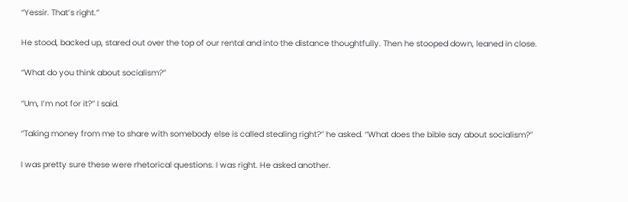“Yessir. That’s right.”

He stood, backed up, stared out over the top of our rental and into the distance thoughtfully. Then he stooped down, leaned in close.

“What do you think about socialism?”

“Um, I’m not for it?” I said.

“Taking money from me to share with somebody else is called stealing right?” he asked. “What does the bible say about socialism?”

I was pretty sure these were rhetorical questions. I was right. He asked another.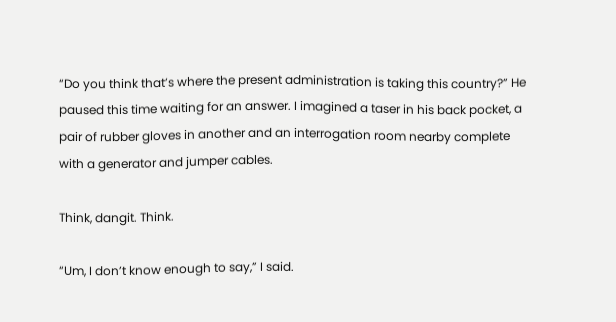“Do you think that’s where the present administration is taking this country?” He paused this time waiting for an answer. I imagined a taser in his back pocket, a pair of rubber gloves in another and an interrogation room nearby complete with a generator and jumper cables.

Think, dangit. Think.

“Um, I don’t know enough to say,” I said.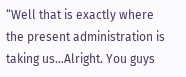“Well that is exactly where the present administration is taking us…Alright. You guys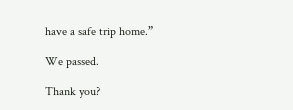have a safe trip home.”

We passed.

Thank you?